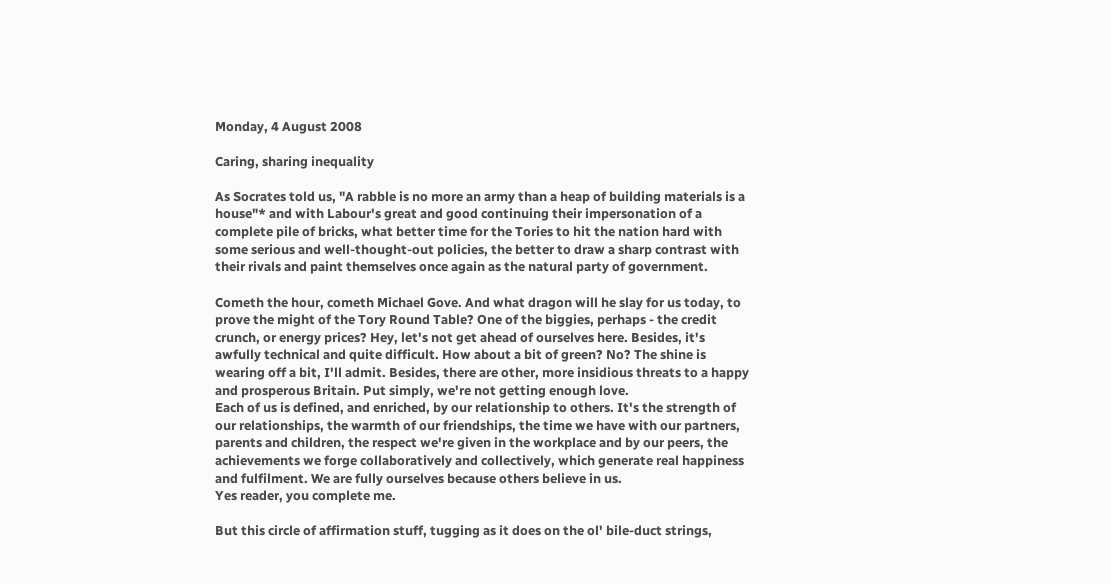Monday, 4 August 2008

Caring, sharing inequality

As Socrates told us, "A rabble is no more an army than a heap of building materials is a house"* and with Labour's great and good continuing their impersonation of a complete pile of bricks, what better time for the Tories to hit the nation hard with some serious and well-thought-out policies, the better to draw a sharp contrast with their rivals and paint themselves once again as the natural party of government.

Cometh the hour, cometh Michael Gove. And what dragon will he slay for us today, to prove the might of the Tory Round Table? One of the biggies, perhaps - the credit crunch, or energy prices? Hey, let's not get ahead of ourselves here. Besides, it's awfully technical and quite difficult. How about a bit of green? No? The shine is wearing off a bit, I'll admit. Besides, there are other, more insidious threats to a happy and prosperous Britain. Put simply, we're not getting enough love.
Each of us is defined, and enriched, by our relationship to others. It's the strength of our relationships, the warmth of our friendships, the time we have with our partners, parents and children, the respect we're given in the workplace and by our peers, the achievements we forge collaboratively and collectively, which generate real happiness and fulfilment. We are fully ourselves because others believe in us.
Yes reader, you complete me.

But this circle of affirmation stuff, tugging as it does on the ol' bile-duct strings,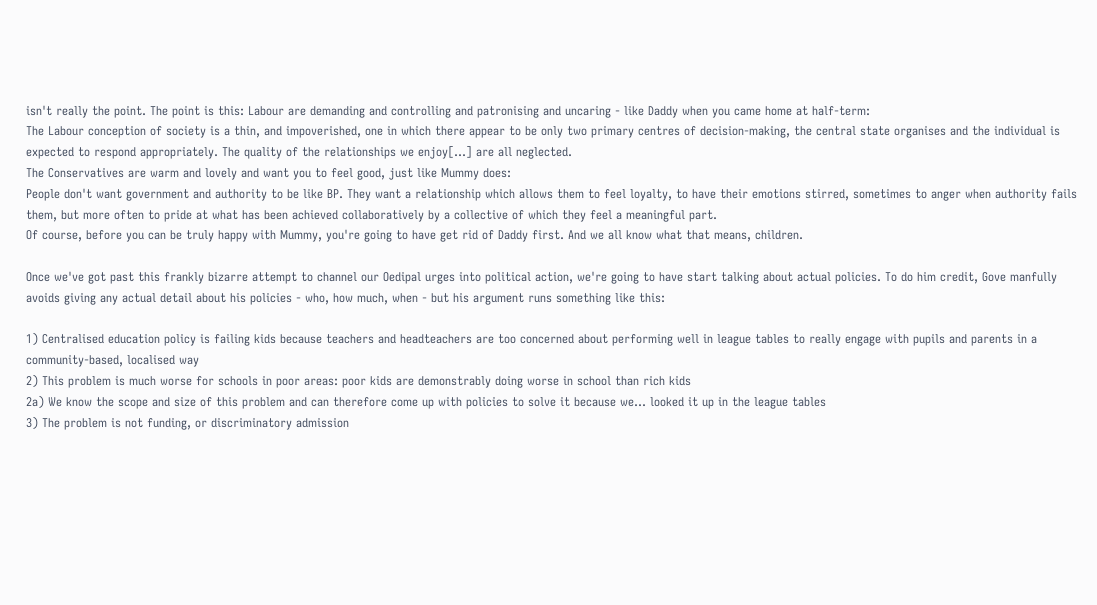isn't really the point. The point is this: Labour are demanding and controlling and patronising and uncaring - like Daddy when you came home at half-term:
The Labour conception of society is a thin, and impoverished, one in which there appear to be only two primary centres of decision-making, the central state organises and the individual is expected to respond appropriately. The quality of the relationships we enjoy[...] are all neglected.
The Conservatives are warm and lovely and want you to feel good, just like Mummy does:
People don't want government and authority to be like BP. They want a relationship which allows them to feel loyalty, to have their emotions stirred, sometimes to anger when authority fails them, but more often to pride at what has been achieved collaboratively by a collective of which they feel a meaningful part.
Of course, before you can be truly happy with Mummy, you're going to have get rid of Daddy first. And we all know what that means, children.

Once we've got past this frankly bizarre attempt to channel our Oedipal urges into political action, we're going to have start talking about actual policies. To do him credit, Gove manfully avoids giving any actual detail about his policies - who, how much, when - but his argument runs something like this:

1) Centralised education policy is failing kids because teachers and headteachers are too concerned about performing well in league tables to really engage with pupils and parents in a community-based, localised way
2) This problem is much worse for schools in poor areas: poor kids are demonstrably doing worse in school than rich kids
2a) We know the scope and size of this problem and can therefore come up with policies to solve it because we... looked it up in the league tables
3) The problem is not funding, or discriminatory admission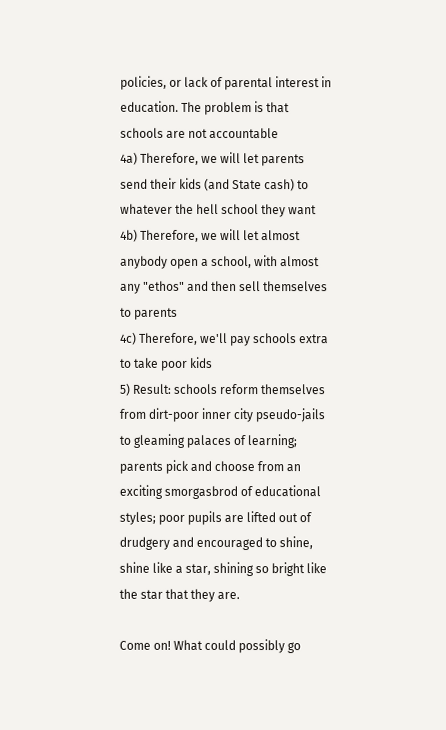policies, or lack of parental interest in education. The problem is that schools are not accountable
4a) Therefore, we will let parents send their kids (and State cash) to whatever the hell school they want
4b) Therefore, we will let almost anybody open a school, with almost any "ethos" and then sell themselves to parents
4c) Therefore, we'll pay schools extra to take poor kids
5) Result: schools reform themselves from dirt-poor inner city pseudo-jails to gleaming palaces of learning; parents pick and choose from an exciting smorgasbrod of educational styles; poor pupils are lifted out of drudgery and encouraged to shine, shine like a star, shining so bright like the star that they are.

Come on! What could possibly go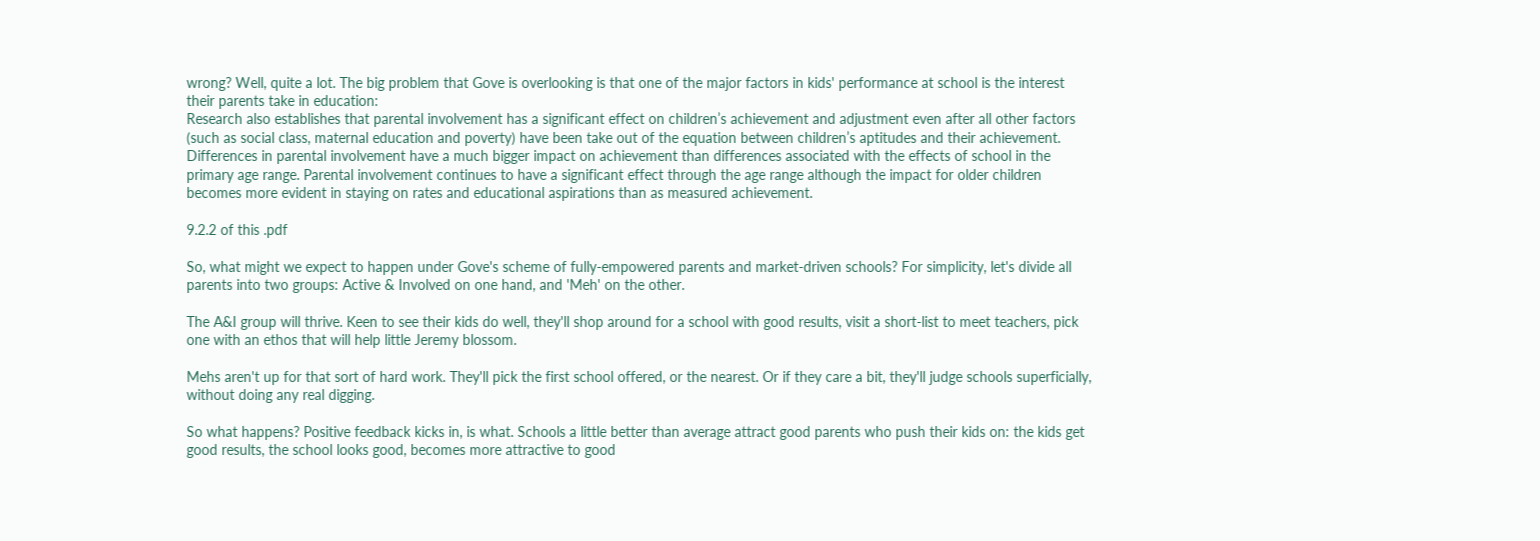wrong? Well, quite a lot. The big problem that Gove is overlooking is that one of the major factors in kids' performance at school is the interest their parents take in education:
Research also establishes that parental involvement has a significant effect on children’s achievement and adjustment even after all other factors (such as social class, maternal education and poverty) have been take out of the equation between children’s aptitudes and their achievement. Differences in parental involvement have a much bigger impact on achievement than differences associated with the effects of school in the primary age range. Parental involvement continues to have a significant effect through the age range although the impact for older children becomes more evident in staying on rates and educational aspirations than as measured achievement.

9.2.2 of this .pdf

So, what might we expect to happen under Gove's scheme of fully-empowered parents and market-driven schools? For simplicity, let's divide all parents into two groups: Active & Involved on one hand, and 'Meh' on the other.

The A&I group will thrive. Keen to see their kids do well, they'll shop around for a school with good results, visit a short-list to meet teachers, pick one with an ethos that will help little Jeremy blossom.

Mehs aren't up for that sort of hard work. They'll pick the first school offered, or the nearest. Or if they care a bit, they'll judge schools superficially, without doing any real digging.

So what happens? Positive feedback kicks in, is what. Schools a little better than average attract good parents who push their kids on: the kids get good results, the school looks good, becomes more attractive to good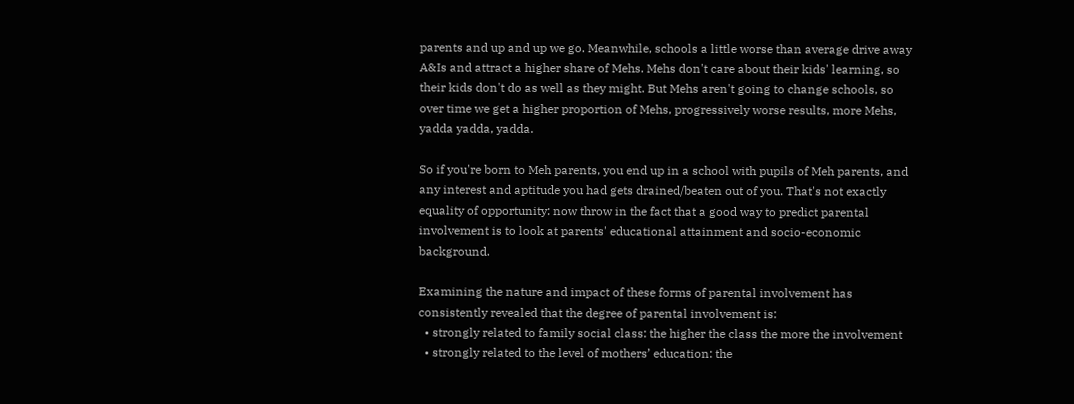parents and up and up we go. Meanwhile, schools a little worse than average drive away A&Is and attract a higher share of Mehs. Mehs don't care about their kids' learning, so their kids don't do as well as they might. But Mehs aren't going to change schools, so over time we get a higher proportion of Mehs, progressively worse results, more Mehs, yadda yadda, yadda.

So if you're born to Meh parents, you end up in a school with pupils of Meh parents, and any interest and aptitude you had gets drained/beaten out of you. That's not exactly equality of opportunity: now throw in the fact that a good way to predict parental involvement is to look at parents' educational attainment and socio-economic background.

Examining the nature and impact of these forms of parental involvement has consistently revealed that the degree of parental involvement is:
  • strongly related to family social class: the higher the class the more the involvement
  • strongly related to the level of mothers’ education: the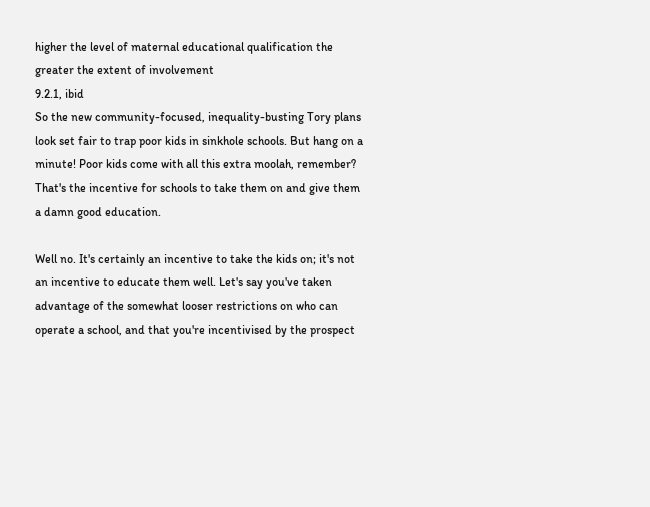higher the level of maternal educational qualification the greater the extent of involvement
9.2.1, ibid
So the new community-focused, inequality-busting Tory plans look set fair to trap poor kids in sinkhole schools. But hang on a minute! Poor kids come with all this extra moolah, remember? That's the incentive for schools to take them on and give them a damn good education.

Well no. It's certainly an incentive to take the kids on; it's not an incentive to educate them well. Let's say you've taken advantage of the somewhat looser restrictions on who can operate a school, and that you're incentivised by the prospect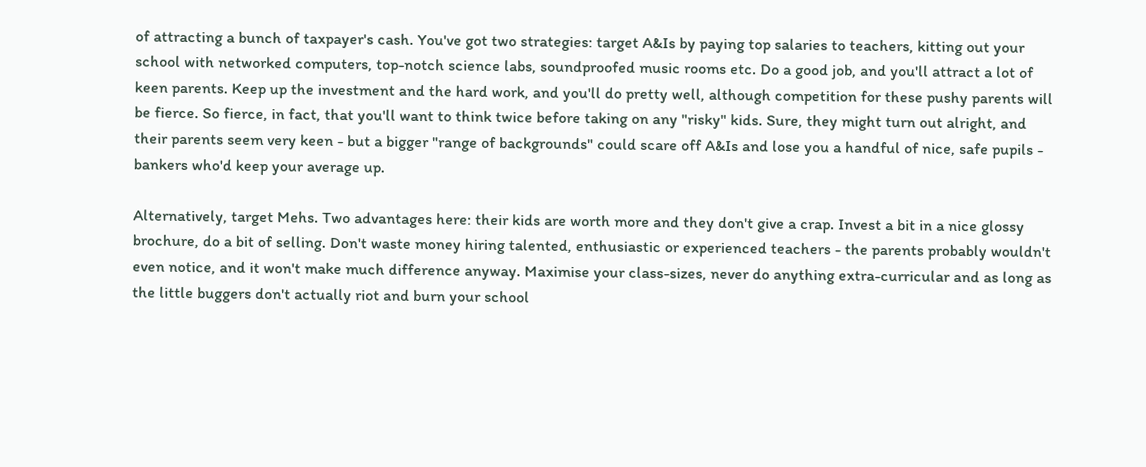of attracting a bunch of taxpayer's cash. You've got two strategies: target A&Is by paying top salaries to teachers, kitting out your school with networked computers, top-notch science labs, soundproofed music rooms etc. Do a good job, and you'll attract a lot of keen parents. Keep up the investment and the hard work, and you'll do pretty well, although competition for these pushy parents will be fierce. So fierce, in fact, that you'll want to think twice before taking on any "risky" kids. Sure, they might turn out alright, and their parents seem very keen - but a bigger "range of backgrounds" could scare off A&Is and lose you a handful of nice, safe pupils - bankers who'd keep your average up.

Alternatively, target Mehs. Two advantages here: their kids are worth more and they don't give a crap. Invest a bit in a nice glossy brochure, do a bit of selling. Don't waste money hiring talented, enthusiastic or experienced teachers - the parents probably wouldn't even notice, and it won't make much difference anyway. Maximise your class-sizes, never do anything extra-curricular and as long as the little buggers don't actually riot and burn your school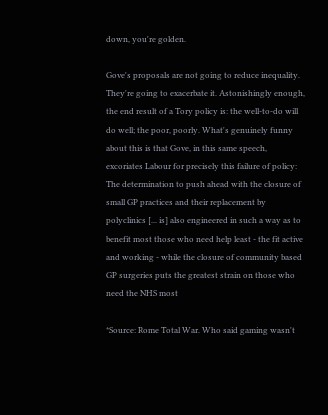down, you're golden.

Gove's proposals are not going to reduce inequality. They're going to exacerbate it. Astonishingly enough, the end result of a Tory policy is: the well-to-do will do well; the poor, poorly. What's genuinely funny about this is that Gove, in this same speech, excoriates Labour for precisely this failure of policy:
The determination to push ahead with the closure of small GP practices and their replacement by polyclinics [... is] also engineered in such a way as to benefit most those who need help least - the fit active and working - while the closure of community based GP surgeries puts the greatest strain on those who need the NHS most

*Source: Rome Total War. Who said gaming wasn't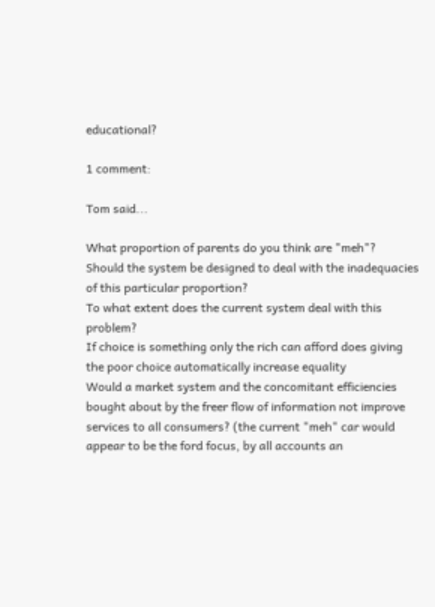educational?

1 comment:

Tom said...

What proportion of parents do you think are "meh"?
Should the system be designed to deal with the inadequacies of this particular proportion?
To what extent does the current system deal with this problem?
If choice is something only the rich can afford does giving the poor choice automatically increase equality
Would a market system and the concomitant efficiencies bought about by the freer flow of information not improve services to all consumers? (the current "meh" car would appear to be the ford focus, by all accounts an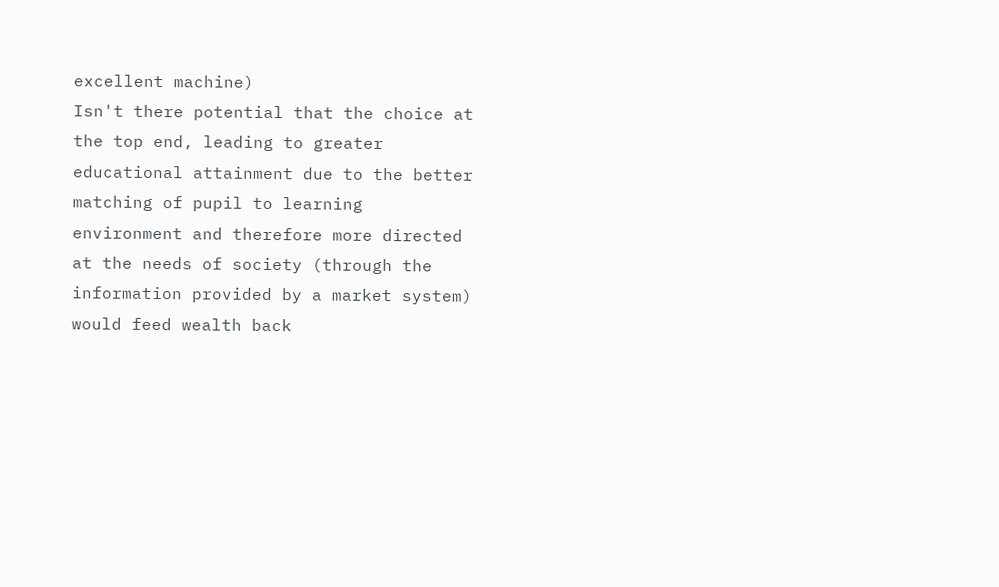excellent machine)
Isn't there potential that the choice at the top end, leading to greater educational attainment due to the better matching of pupil to learning environment and therefore more directed at the needs of society (through the information provided by a market system) would feed wealth back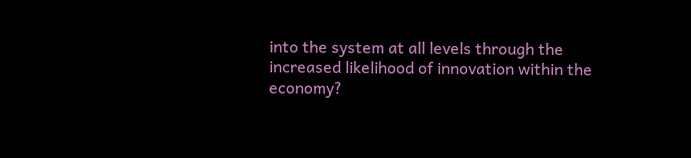into the system at all levels through the increased likelihood of innovation within the economy?